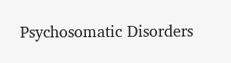Psychosomatic Disorders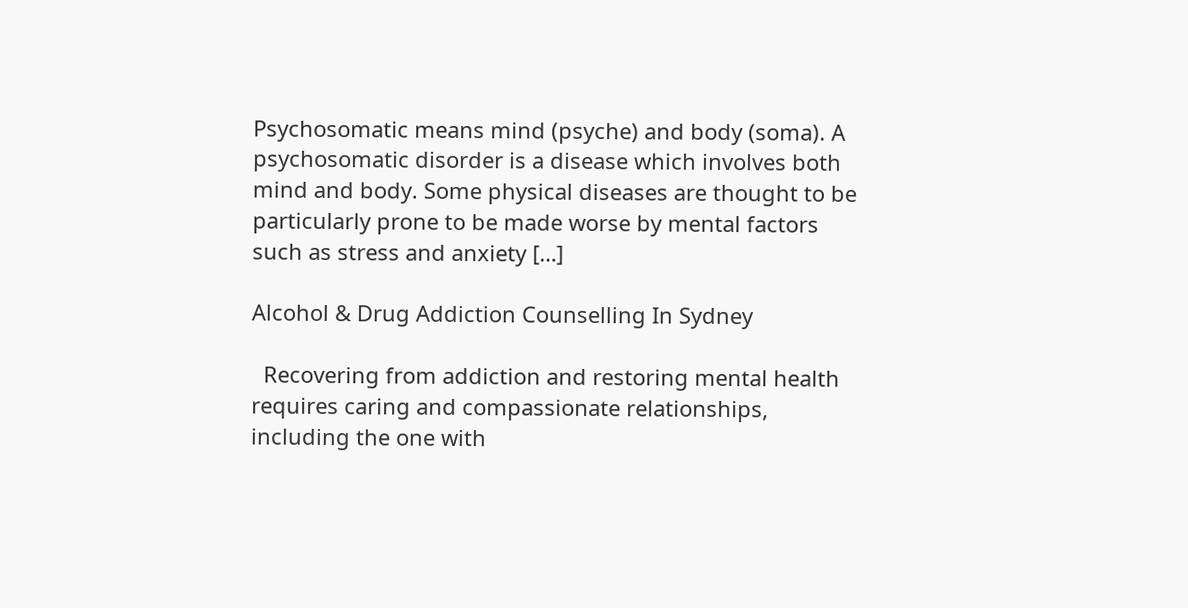Psychosomatic means mind (psyche) and body (soma). A psychosomatic disorder is a disease which involves both mind and body. Some physical diseases are thought to be particularly prone to be made worse by mental factors such as stress and anxiety […]

Alcohol & Drug Addiction Counselling In Sydney

  Recovering from addiction and restoring mental health requires caring and compassionate relationships, including the one with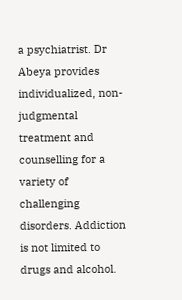a psychiatrist. Dr Abeya provides individualized, non-judgmental treatment and counselling for a variety of challenging disorders. Addiction is not limited to drugs and alcohol.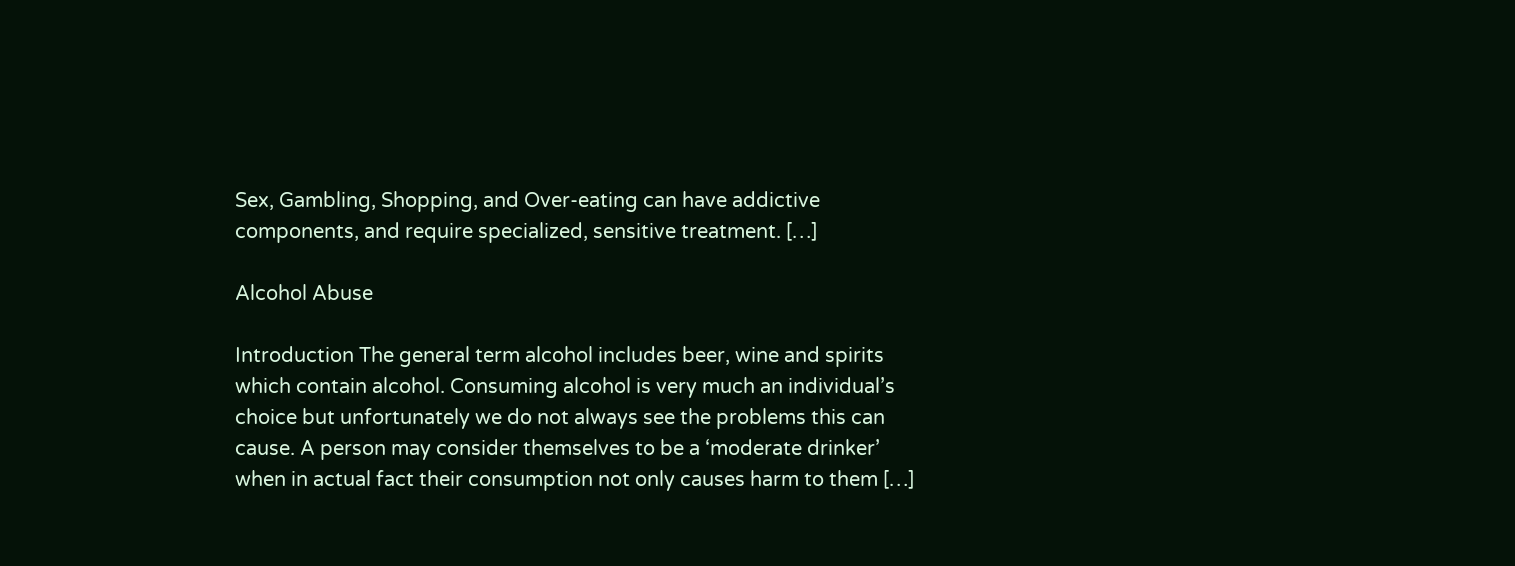Sex, Gambling, Shopping, and Over-eating can have addictive components, and require specialized, sensitive treatment. […]

Alcohol Abuse

Introduction The general term alcohol includes beer, wine and spirits which contain alcohol. Consuming alcohol is very much an individual’s choice but unfortunately we do not always see the problems this can cause. A person may consider themselves to be a ‘moderate drinker’ when in actual fact their consumption not only causes harm to them […]